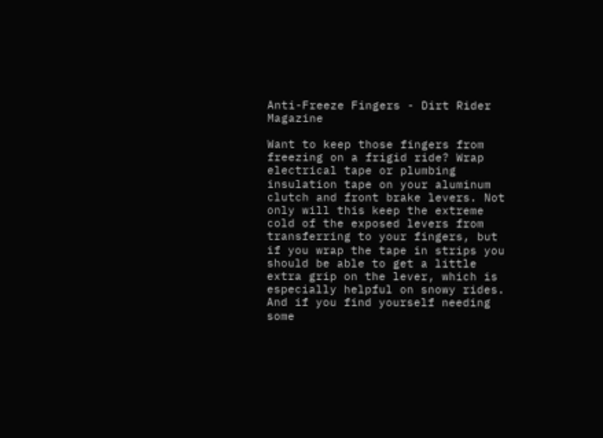Anti-Freeze Fingers - Dirt Rider Magazine

Want to keep those fingers from freezing on a frigid ride? Wrap electrical tape or plumbing insulation tape on your aluminum clutch and front brake levers. Not only will this keep the extreme cold of the exposed levers from transferring to your fingers, but if you wrap the tape in strips you should be able to get a little extra grip on the lever, which is especially helpful on snowy rides. And if you find yourself needing some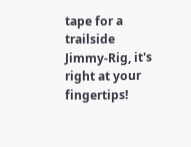tape for a trailside Jimmy-Rig, it's right at your fingertips!